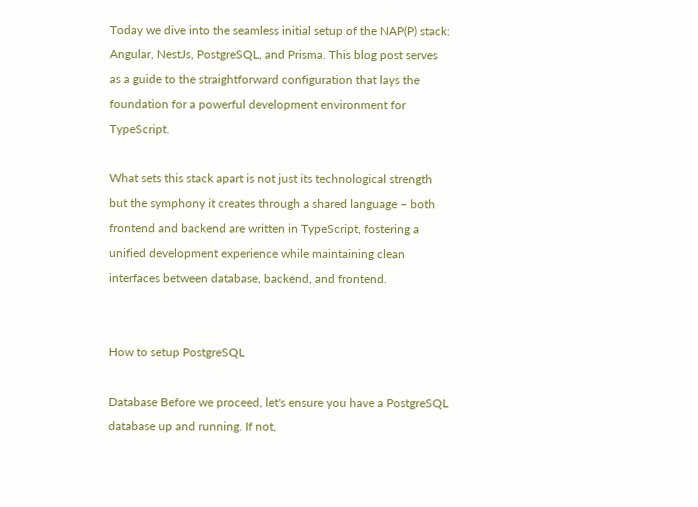Today we dive into the seamless initial setup of the NAP(P) stack: Angular, NestJs, PostgreSQL, and Prisma. This blog post serves as a guide to the straightforward configuration that lays the foundation for a powerful development environment for TypeScript.

What sets this stack apart is not just its technological strength but the symphony it creates through a shared language – both frontend and backend are written in TypeScript, fostering a unified development experience while maintaining clean interfaces between database, backend, and frontend.


How to setup PostgreSQL

Database Before we proceed, let's ensure you have a PostgreSQL database up and running. If not,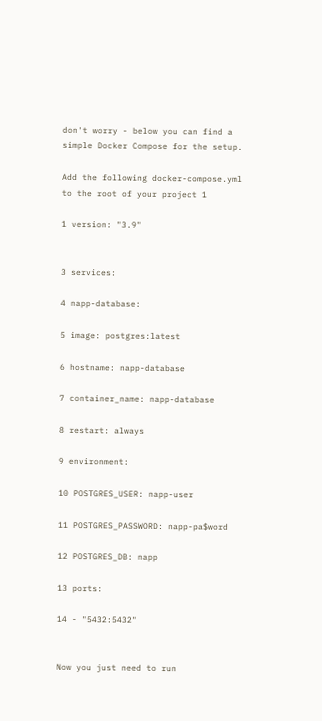don't worry - below you can find a simple Docker Compose for the setup.

Add the following docker-compose.yml to the root of your project 1

1 version: "3.9"


3 services:

4 napp-database:

5 image: postgres:latest

6 hostname: napp-database

7 container_name: napp-database

8 restart: always

9 environment:

10 POSTGRES_USER: napp-user

11 POSTGRES_PASSWORD: napp-pa$word

12 POSTGRES_DB: napp

13 ports:

14 - "5432:5432"


Now you just need to run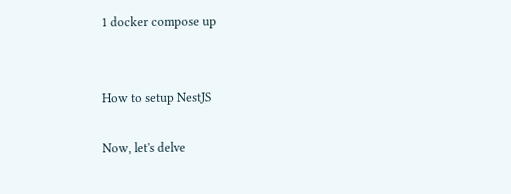1 docker compose up


How to setup NestJS

Now, let's delve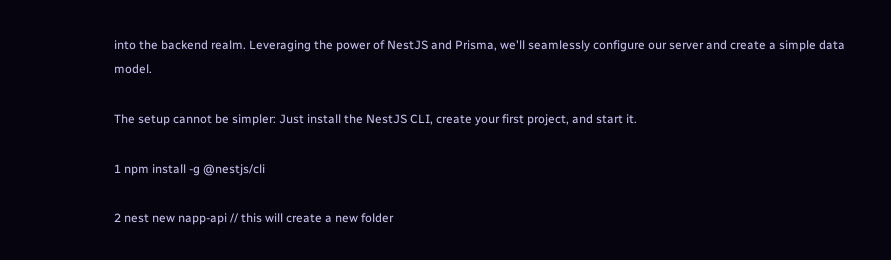into the backend realm. Leveraging the power of NestJS and Prisma, we'll seamlessly configure our server and create a simple data model.

The setup cannot be simpler: Just install the NestJS CLI, create your first project, and start it.

1 npm install -g @nestjs/cli

2 nest new napp-api // this will create a new folder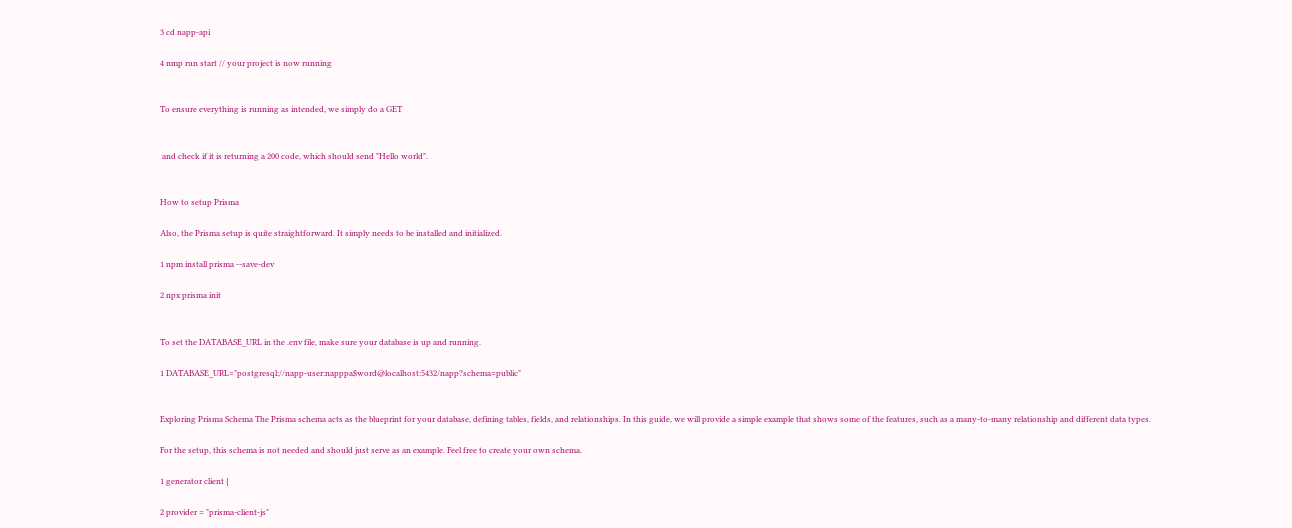3 cd napp-api

4 nmp run start // your project is now running


To ensure everything is running as intended, we simply do a GET


 and check if it is returning a 200 code, which should send "Hello world".


How to setup Prisma

Also, the Prisma setup is quite straightforward. It simply needs to be installed and initialized.

1 npm install prisma --save-dev

2 npx prisma init


To set the DATABASE_URL in the .env file, make sure your database is up and running.

1 DATABASE_URL="postgresql://napp-user:napppa$word@localhost:5432/napp?schema=public"


Exploring Prisma Schema The Prisma schema acts as the blueprint for your database, defining tables, fields, and relationships. In this guide, we will provide a simple example that shows some of the features, such as a many-to-many relationship and different data types.

For the setup, this schema is not needed and should just serve as an example. Feel free to create your own schema.

1 generator client {

2 provider = "prisma-client-js"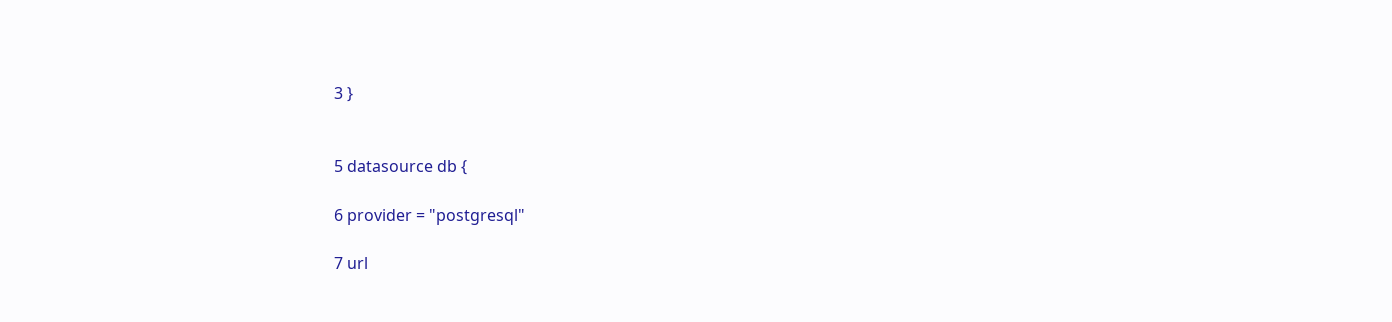3 }


5 datasource db {

6 provider = "postgresql"

7 url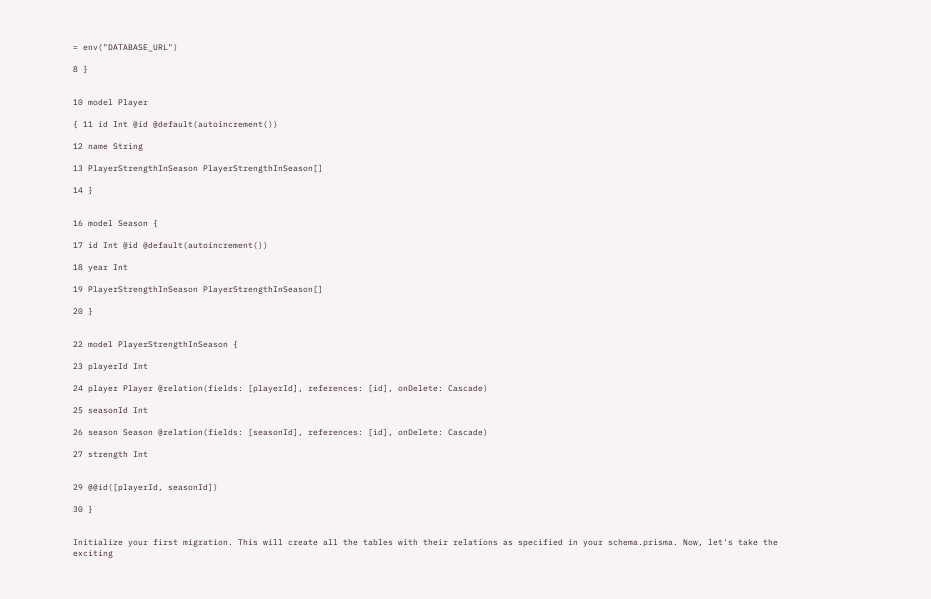= env("DATABASE_URL")

8 }


10 model Player

{ 11 id Int @id @default(autoincrement())

12 name String

13 PlayerStrengthInSeason PlayerStrengthInSeason[]

14 }


16 model Season {

17 id Int @id @default(autoincrement())

18 year Int

19 PlayerStrengthInSeason PlayerStrengthInSeason[]

20 }


22 model PlayerStrengthInSeason {

23 playerId Int

24 player Player @relation(fields: [playerId], references: [id], onDelete: Cascade)

25 seasonId Int

26 season Season @relation(fields: [seasonId], references: [id], onDelete: Cascade)

27 strength Int


29 @@id([playerId, seasonId])

30 }


Initialize your first migration. This will create all the tables with their relations as specified in your schema.prisma. Now, let's take the exciting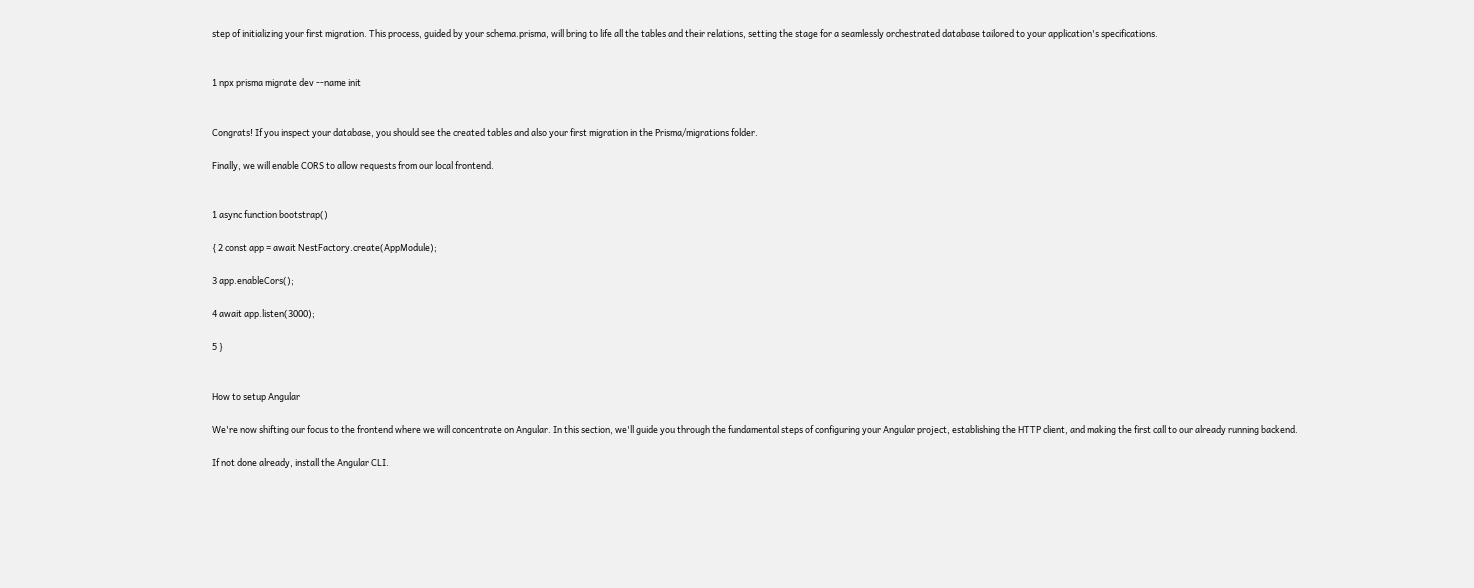step of initializing your first migration. This process, guided by your schema.prisma, will bring to life all the tables and their relations, setting the stage for a seamlessly orchestrated database tailored to your application's specifications.


1 npx prisma migrate dev --name init


Congrats! If you inspect your database, you should see the created tables and also your first migration in the Prisma/migrations folder.

Finally, we will enable CORS to allow requests from our local frontend.


1 async function bootstrap()

{ 2 const app = await NestFactory.create(AppModule);

3 app.enableCors();

4 await app.listen(3000);

5 }


How to setup Angular

We're now shifting our focus to the frontend where we will concentrate on Angular. In this section, we'll guide you through the fundamental steps of configuring your Angular project, establishing the HTTP client, and making the first call to our already running backend.

If not done already, install the Angular CLI.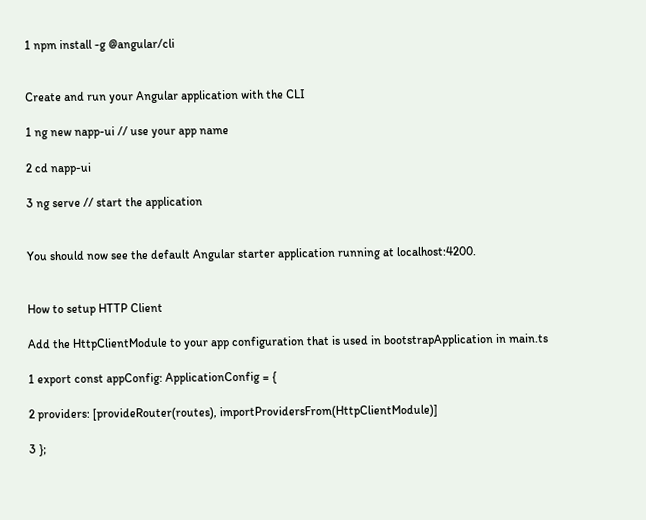1 npm install -g @angular/cli


Create and run your Angular application with the CLI

1 ng new napp-ui // use your app name

2 cd napp-ui

3 ng serve // start the application


You should now see the default Angular starter application running at localhost:4200.


How to setup HTTP Client

Add the HttpClientModule to your app configuration that is used in bootstrapApplication in main.ts

1 export const appConfig: ApplicationConfig = {

2 providers: [provideRouter(routes), importProvidersFrom(HttpClientModule)]

3 };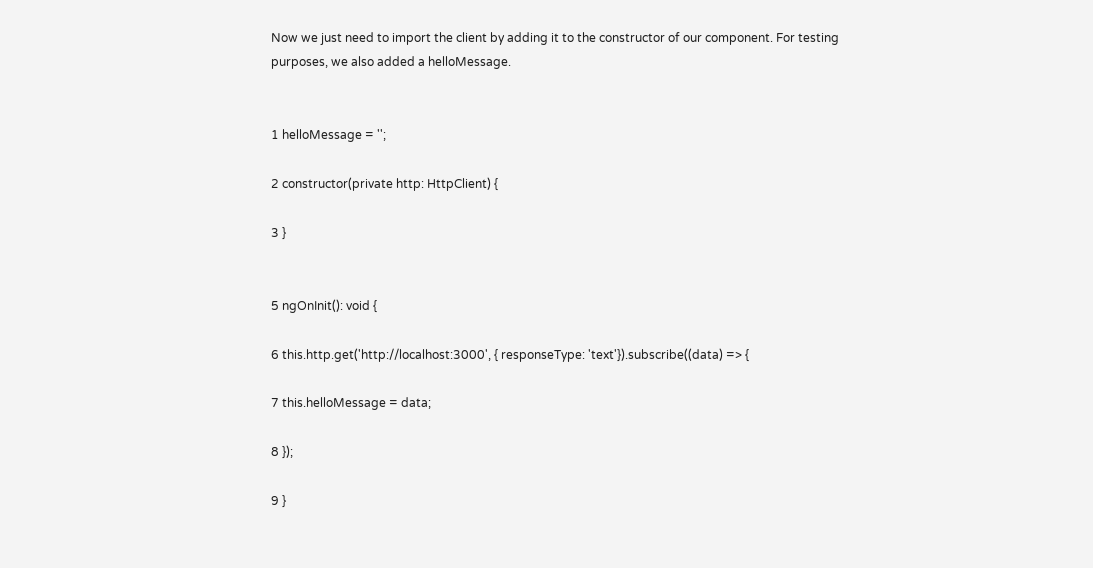Now we just need to import the client by adding it to the constructor of our component. For testing purposes, we also added a helloMessage.


1 helloMessage = '';

2 constructor(private http: HttpClient) {

3 }


5 ngOnInit(): void {

6 this.http.get('http://localhost:3000', { responseType: 'text'}).subscribe((data) => {

7 this.helloMessage = data;

8 });

9 }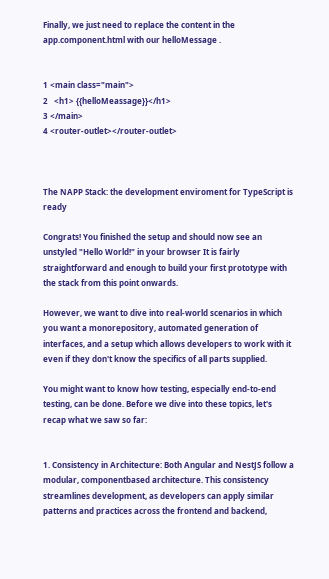Finally, we just need to replace the content in the app.component.html with our helloMessage .


1 <main class="main">
2   <h1> {{helloMeassage}}</h1>
3 </main>
4 <router-outlet></router-outlet>



The NAPP Stack: the development enviroment for TypeScript is ready

Congrats! You finished the setup and should now see an unstyled "Hello World!" in your browser It is fairly straightforward and enough to build your first prototype with the stack from this point onwards.

However, we want to dive into real-world scenarios in which you want a monorepository, automated generation of interfaces, and a setup which allows developers to work with it even if they don't know the specifics of all parts supplied.

You might want to know how testing, especially end-to-end testing, can be done. Before we dive into these topics, let's recap what we saw so far:


1. Consistency in Architecture: Both Angular and NestJS follow a modular, componentbased architecture. This consistency streamlines development, as developers can apply similar patterns and practices across the frontend and backend,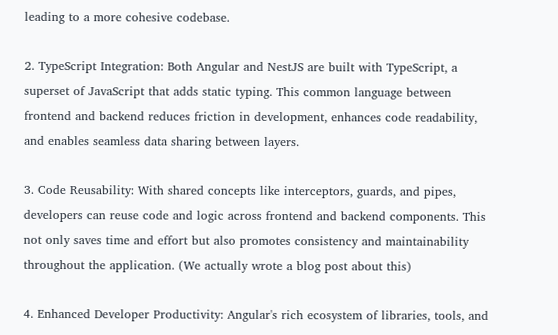leading to a more cohesive codebase.

2. TypeScript Integration: Both Angular and NestJS are built with TypeScript, a superset of JavaScript that adds static typing. This common language between frontend and backend reduces friction in development, enhances code readability, and enables seamless data sharing between layers.

3. Code Reusability: With shared concepts like interceptors, guards, and pipes, developers can reuse code and logic across frontend and backend components. This not only saves time and effort but also promotes consistency and maintainability throughout the application. (We actually wrote a blog post about this)

4. Enhanced Developer Productivity: Angular's rich ecosystem of libraries, tools, and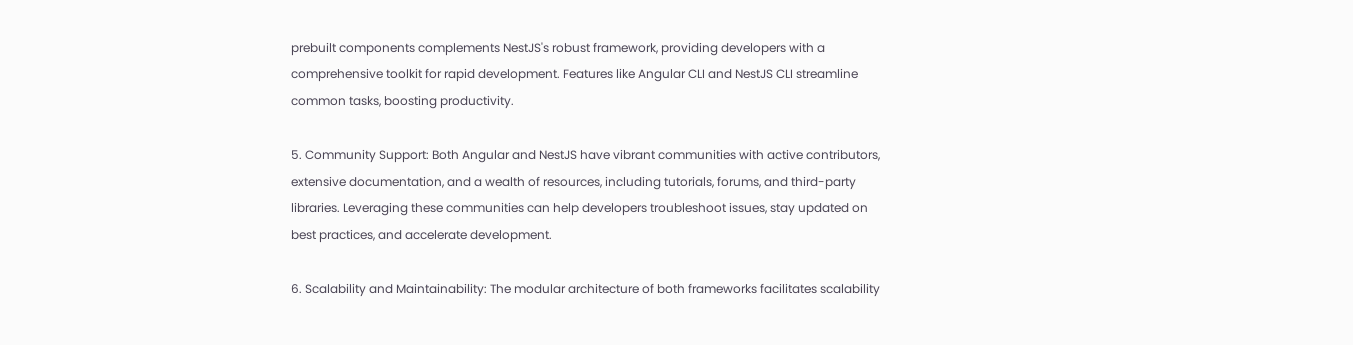prebuilt components complements NestJS's robust framework, providing developers with a comprehensive toolkit for rapid development. Features like Angular CLI and NestJS CLI streamline common tasks, boosting productivity.

5. Community Support: Both Angular and NestJS have vibrant communities with active contributors, extensive documentation, and a wealth of resources, including tutorials, forums, and third-party libraries. Leveraging these communities can help developers troubleshoot issues, stay updated on best practices, and accelerate development.

6. Scalability and Maintainability: The modular architecture of both frameworks facilitates scalability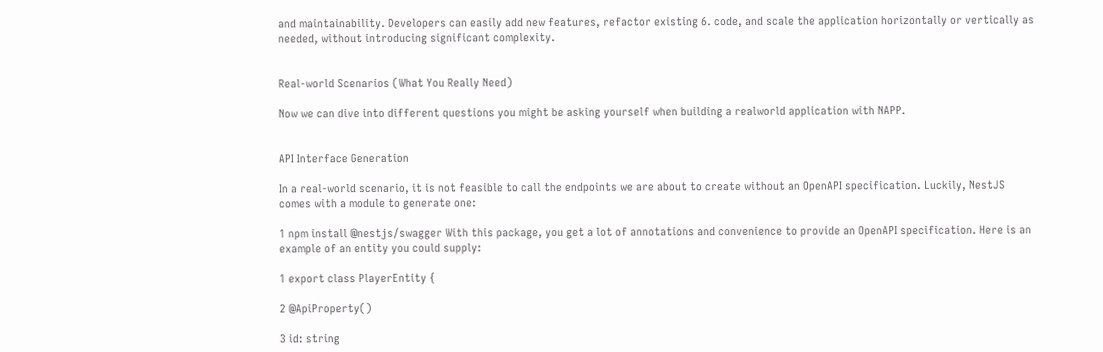and maintainability. Developers can easily add new features, refactor existing 6. code, and scale the application horizontally or vertically as needed, without introducing significant complexity.


Real-world Scenarios (What You Really Need)

Now we can dive into different questions you might be asking yourself when building a realworld application with NAPP.


API Interface Generation

In a real-world scenario, it is not feasible to call the endpoints we are about to create without an OpenAPI specification. Luckily, NestJS comes with a module to generate one:

1 npm install @nestjs/swagger With this package, you get a lot of annotations and convenience to provide an OpenAPI specification. Here is an example of an entity you could supply:

1 export class PlayerEntity {

2 @ApiProperty()

3 id: string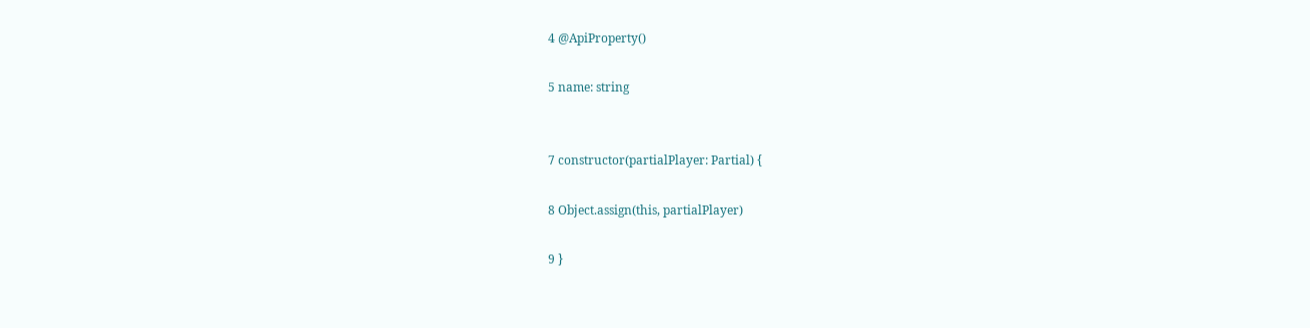4 @ApiProperty()

5 name: string


7 constructor(partialPlayer: Partial) {

8 Object.assign(this, partialPlayer)

9 }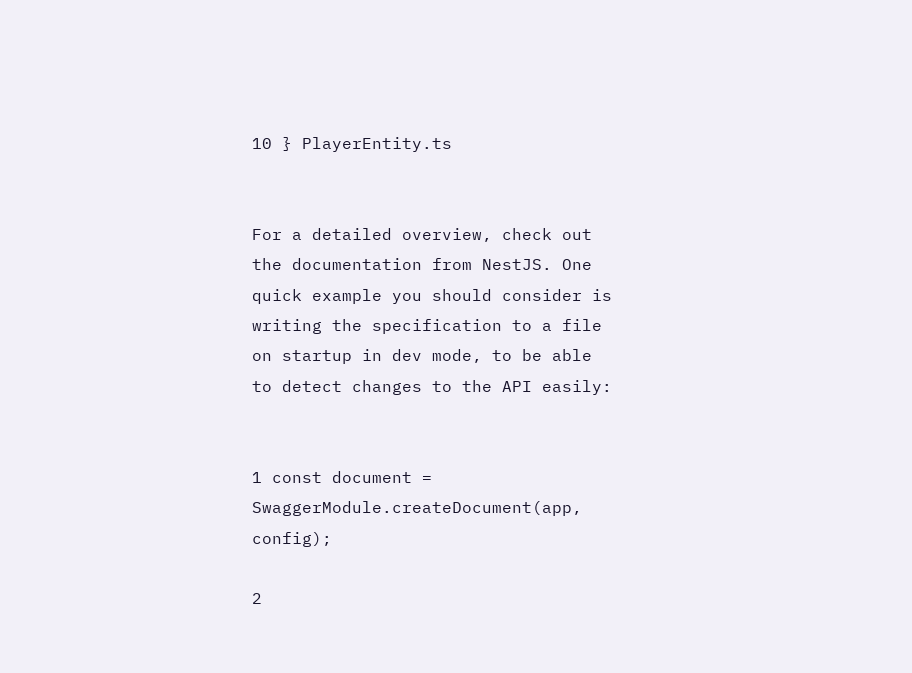10 } PlayerEntity.ts


For a detailed overview, check out the documentation from NestJS. One quick example you should consider is writing the specification to a file on startup in dev mode, to be able to detect changes to the API easily:


1 const document = SwaggerModule.createDocument(app, config);

2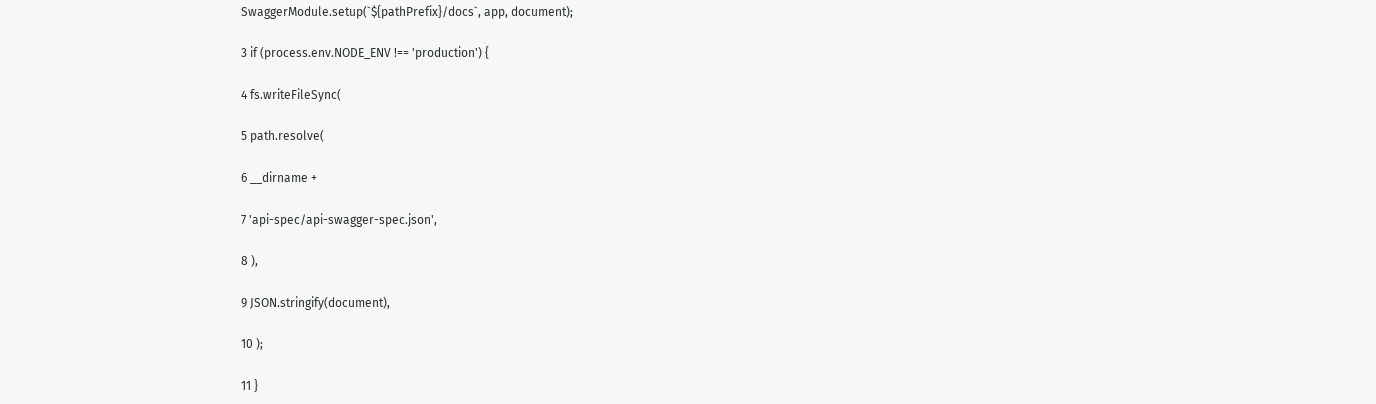SwaggerModule.setup(`${pathPrefix}/docs`, app, document);

3 if (process.env.NODE_ENV !== 'production') {

4 fs.writeFileSync(

5 path.resolve(

6 __dirname +

7 'api-spec/api-swagger-spec.json',

8 ),

9 JSON.stringify(document),

10 );

11 }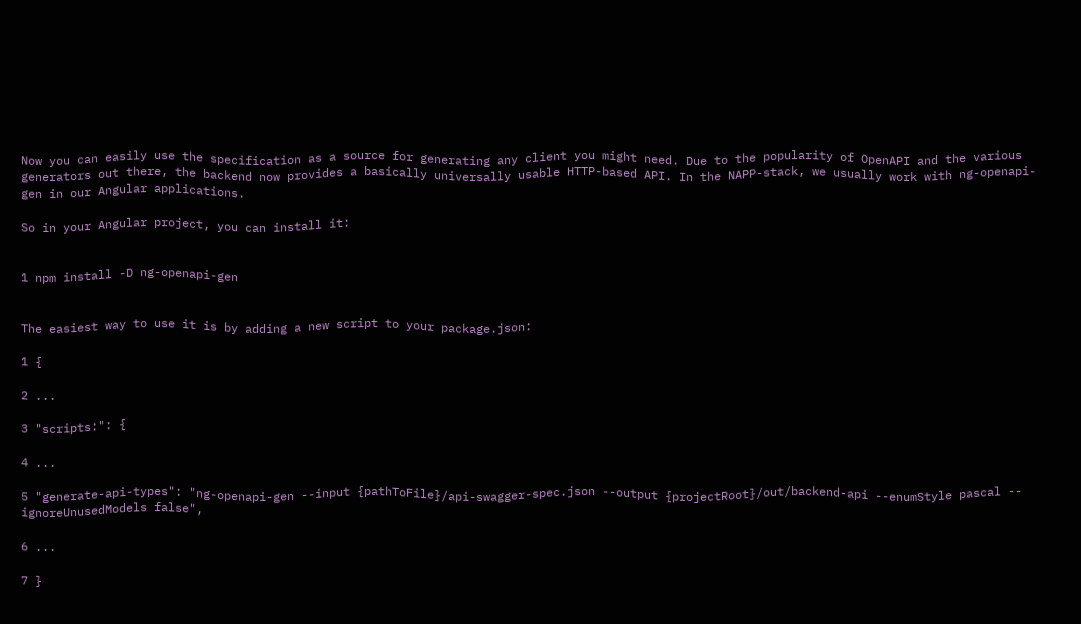Now you can easily use the specification as a source for generating any client you might need. Due to the popularity of OpenAPI and the various generators out there, the backend now provides a basically universally usable HTTP-based API. In the NAPP-stack, we usually work with ng-openapi-gen in our Angular applications.

So in your Angular project, you can install it:


1 npm install -D ng-openapi-gen


The easiest way to use it is by adding a new script to your package.json:

1 {

2 ...

3 "scripts:": {

4 ...

5 "generate-api-types": "ng-openapi-gen --input {pathToFile}/api-swagger-spec.json --output {projectRoot}/out/backend-api --enumStyle pascal -- ignoreUnusedModels false",

6 ...

7 }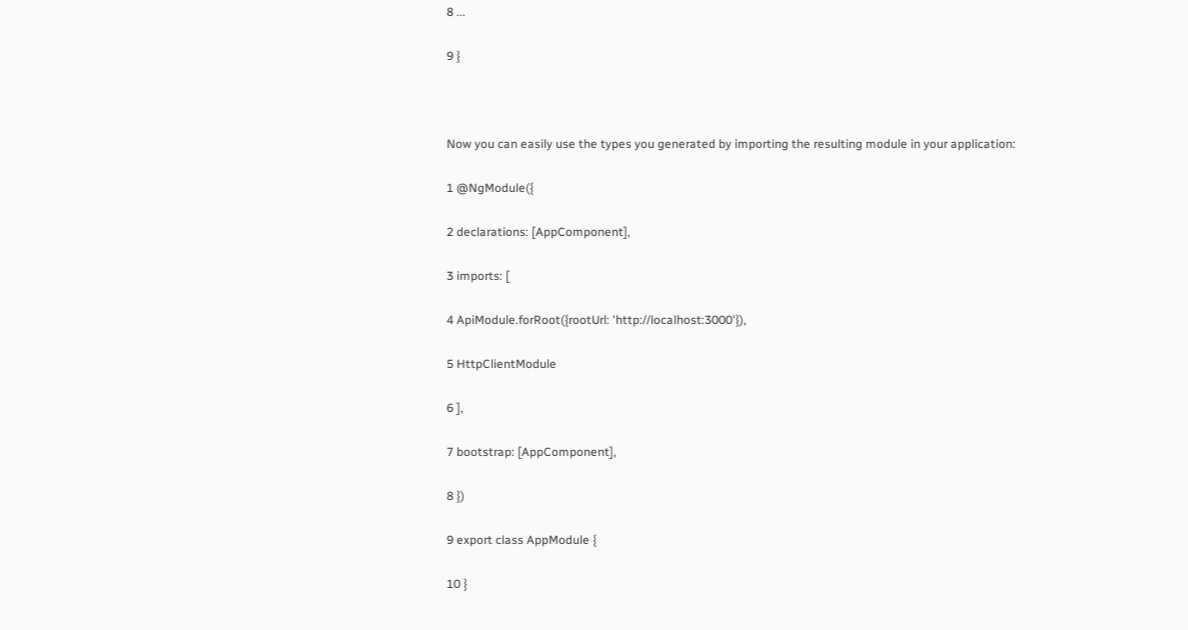8 ...

9 }



Now you can easily use the types you generated by importing the resulting module in your application:

1 @NgModule({

2 declarations: [AppComponent],

3 imports: [

4 ApiModule.forRoot({rootUrl: 'http://localhost:3000'}),

5 HttpClientModule

6 ],

7 bootstrap: [AppComponent],

8 })

9 export class AppModule {

10 }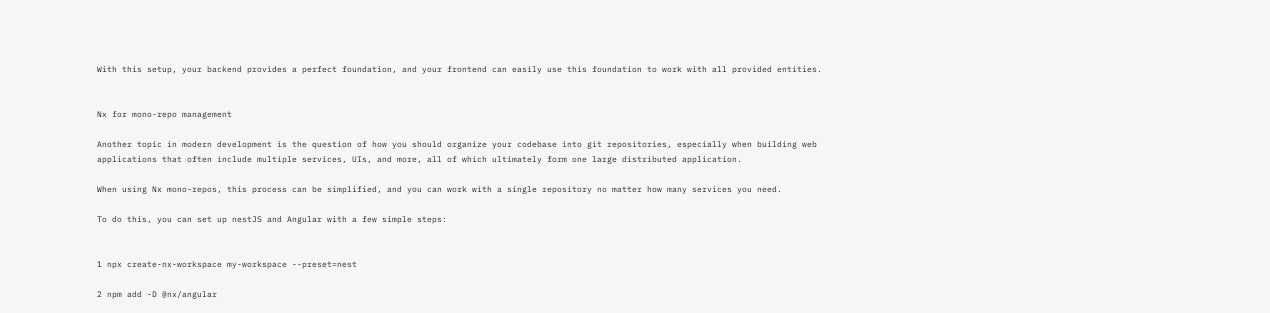With this setup, your backend provides a perfect foundation, and your frontend can easily use this foundation to work with all provided entities.


Nx for mono-repo management

Another topic in modern development is the question of how you should organize your codebase into git repositories, especially when building web applications that often include multiple services, UIs, and more, all of which ultimately form one large distributed application.

When using Nx mono-repos, this process can be simplified, and you can work with a single repository no matter how many services you need.

To do this, you can set up nestJS and Angular with a few simple steps:


1 npx create-nx-workspace my-workspace --preset=nest

2 npm add -D @nx/angular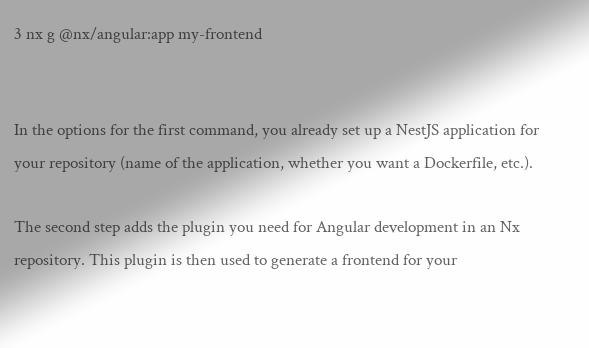3 nx g @nx/angular:app my-frontend


In the options for the first command, you already set up a NestJS application for your repository (name of the application, whether you want a Dockerfile, etc.).

The second step adds the plugin you need for Angular development in an Nx repository. This plugin is then used to generate a frontend for your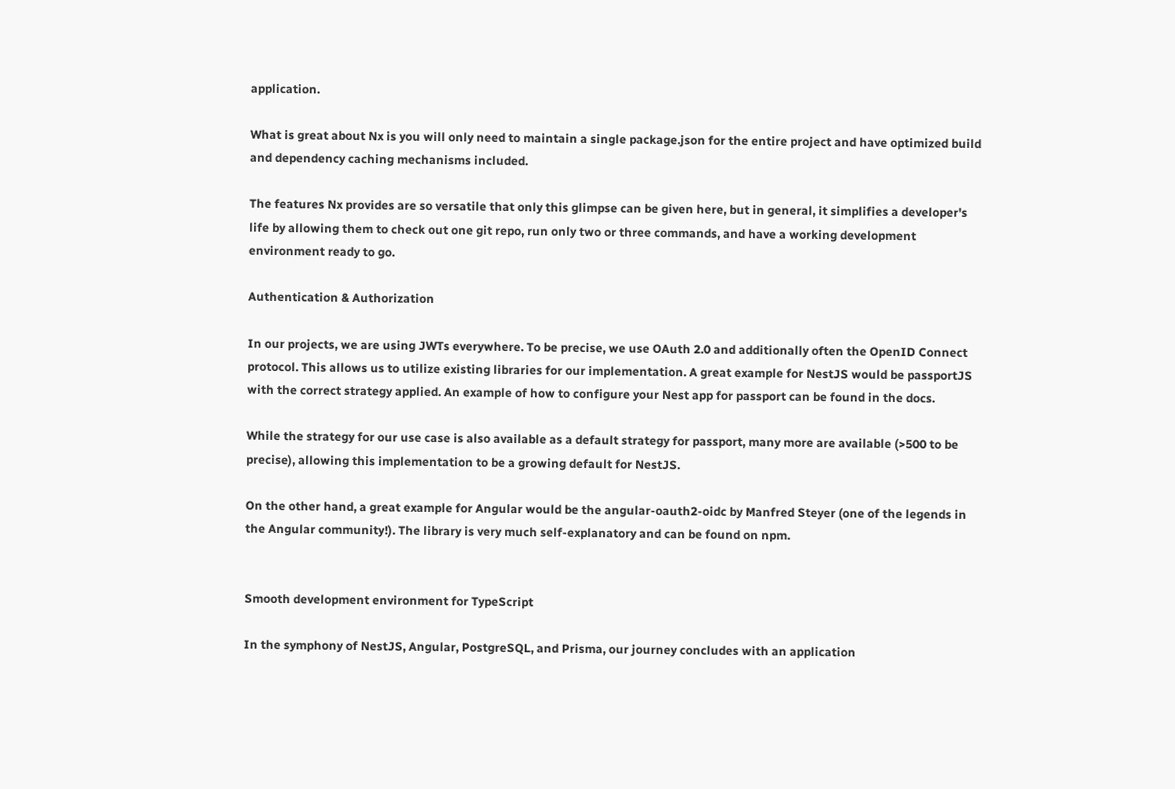application.

What is great about Nx is you will only need to maintain a single package.json for the entire project and have optimized build and dependency caching mechanisms included.

The features Nx provides are so versatile that only this glimpse can be given here, but in general, it simplifies a developer's life by allowing them to check out one git repo, run only two or three commands, and have a working development environment ready to go.

Authentication & Authorization

In our projects, we are using JWTs everywhere. To be precise, we use OAuth 2.0 and additionally often the OpenID Connect protocol. This allows us to utilize existing libraries for our implementation. A great example for NestJS would be passportJS with the correct strategy applied. An example of how to configure your Nest app for passport can be found in the docs.

While the strategy for our use case is also available as a default strategy for passport, many more are available (>500 to be precise), allowing this implementation to be a growing default for NestJS.

On the other hand, a great example for Angular would be the angular-oauth2-oidc by Manfred Steyer (one of the legends in the Angular community!). The library is very much self-explanatory and can be found on npm.


Smooth development environment for TypeScript

In the symphony of NestJS, Angular, PostgreSQL, and Prisma, our journey concludes with an application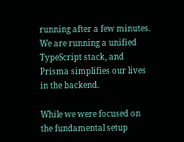running after a few minutes. We are running a unified TypeScript stack, and Prisma simplifies our lives in the backend.

While we were focused on the fundamental setup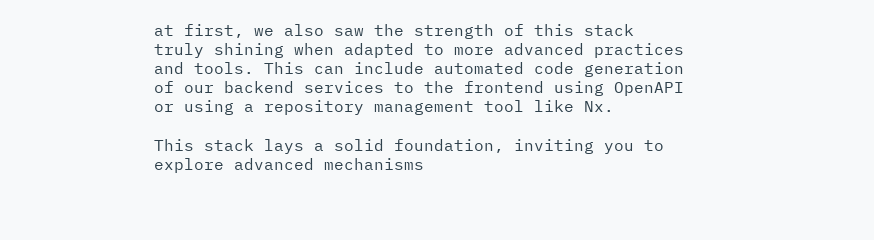at first, we also saw the strength of this stack truly shining when adapted to more advanced practices and tools. This can include automated code generation of our backend services to the frontend using OpenAPI or using a repository management tool like Nx.

This stack lays a solid foundation, inviting you to explore advanced mechanisms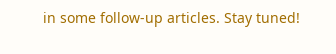in some follow-up articles. Stay tuned!